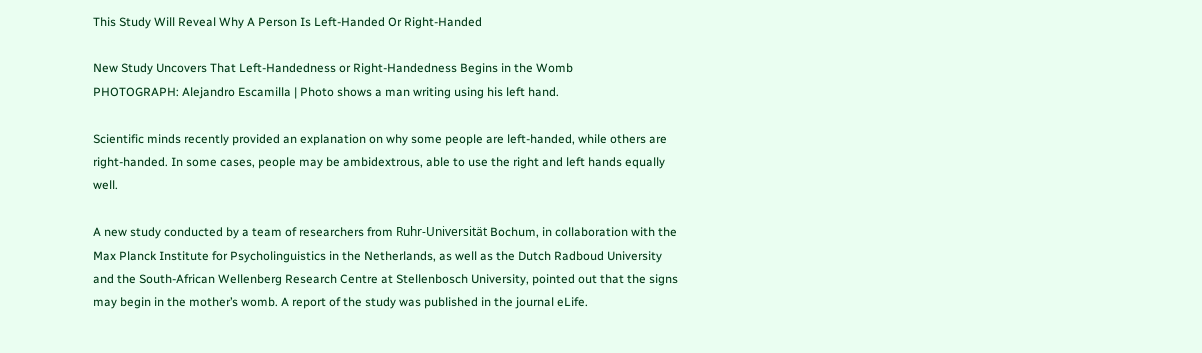This Study Will Reveal Why A Person Is Left-Handed Or Right-Handed

New Study Uncovers That Left-Handedness or Right-Handedness Begins in the Womb
PHOTOGRAPH: Alejandro Escamilla | Photo shows a man writing using his left hand.

Scientific minds recently provided an explanation on why some people are left-handed, while others are right-handed. In some cases, people may be ambidextrous, able to use the right and left hands equally well.

A new study conducted by a team of researchers from Ruhr-Universität Bochum, in collaboration with the Max Planck Institute for Psycholinguistics in the Netherlands, as well as the Dutch Radboud University and the South-African Wellenberg Research Centre at Stellenbosch University, pointed out that the signs may begin in the mother’s womb. A report of the study was published in the journal eLife.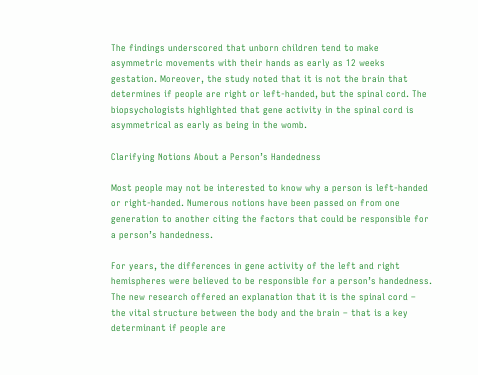The findings underscored that unborn children tend to make asymmetric movements with their hands as early as 12 weeks gestation. Moreover, the study noted that it is not the brain that determines if people are right or left-handed, but the spinal cord. The biopsychologists highlighted that gene activity in the spinal cord is asymmetrical as early as being in the womb.

Clarifying Notions About a Person’s Handedness

Most people may not be interested to know why a person is left-handed or right-handed. Numerous notions have been passed on from one generation to another citing the factors that could be responsible for a person’s handedness.

For years, the differences in gene activity of the left and right hemispheres were believed to be responsible for a person’s handedness. The new research offered an explanation that it is the spinal cord – the vital structure between the body and the brain – that is a key determinant if people are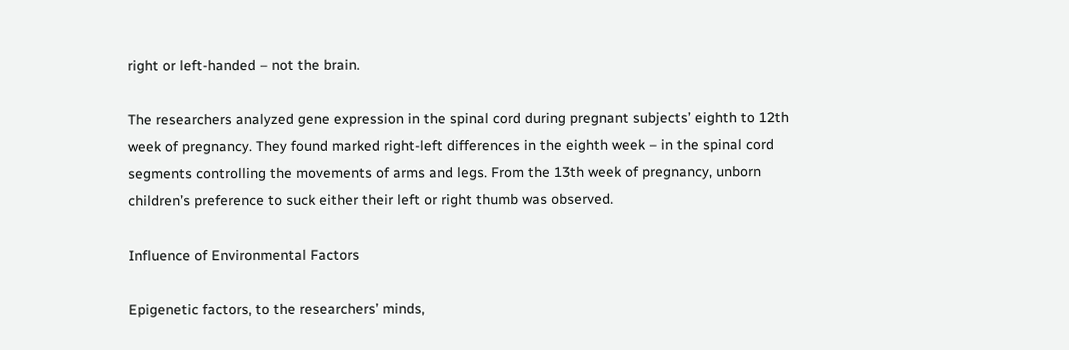right or left-handed – not the brain.

The researchers analyzed gene expression in the spinal cord during pregnant subjects’ eighth to 12th week of pregnancy. They found marked right-left differences in the eighth week – in the spinal cord segments controlling the movements of arms and legs. From the 13th week of pregnancy, unborn children’s preference to suck either their left or right thumb was observed.

Influence of Environmental Factors

Epigenetic factors, to the researchers’ minds,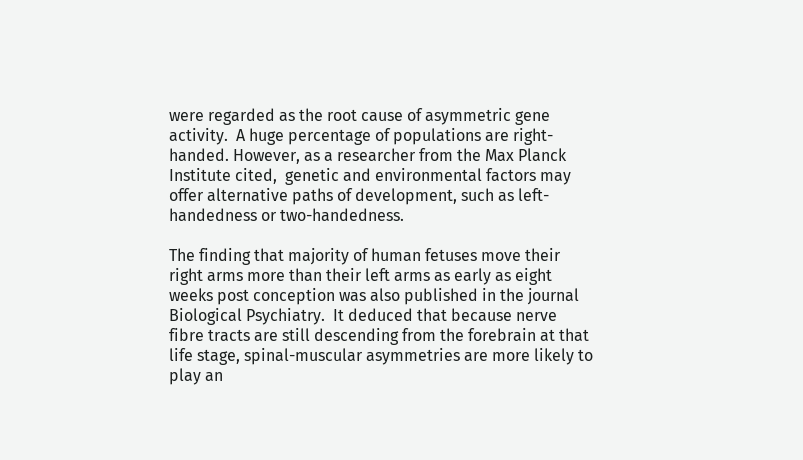were regarded as the root cause of asymmetric gene activity.  A huge percentage of populations are right-handed. However, as a researcher from the Max Planck Institute cited,  genetic and environmental factors may offer alternative paths of development, such as left-handedness or two-handedness.

The finding that majority of human fetuses move their right arms more than their left arms as early as eight weeks post conception was also published in the journal Biological Psychiatry.  It deduced that because nerve fibre tracts are still descending from the forebrain at that life stage, spinal-muscular asymmetries are more likely to play an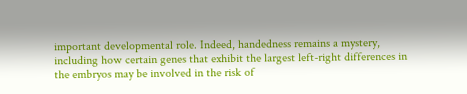important developmental role. Indeed, handedness remains a mystery, including how certain genes that exhibit the largest left-right differences in the embryos may be involved in the risk of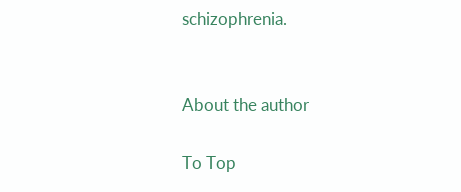schizophrenia.


About the author

To Top